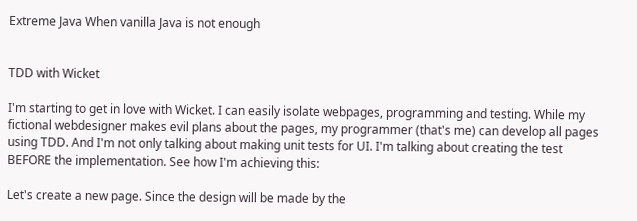Extreme Java When vanilla Java is not enough


TDD with Wicket

I'm starting to get in love with Wicket. I can easily isolate webpages, programming and testing. While my fictional webdesigner makes evil plans about the pages, my programmer (that's me) can develop all pages using TDD. And I'm not only talking about making unit tests for UI. I'm talking about creating the test BEFORE the implementation. See how I'm achieving this:

Let's create a new page. Since the design will be made by the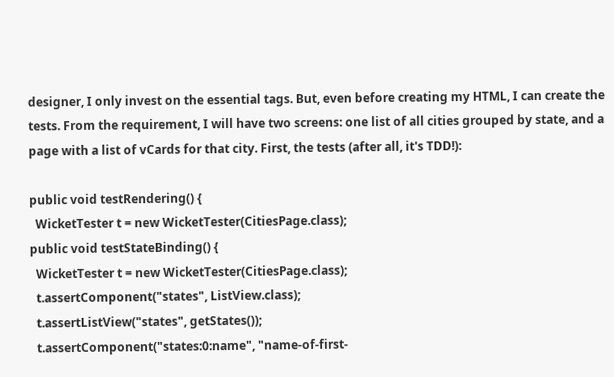designer, I only invest on the essential tags. But, even before creating my HTML, I can create the tests. From the requirement, I will have two screens: one list of all cities grouped by state, and a page with a list of vCards for that city. First, the tests (after all, it's TDD!):

public void testRendering() {
  WicketTester t = new WicketTester(CitiesPage.class);
public void testStateBinding() {
  WicketTester t = new WicketTester(CitiesPage.class);
  t.assertComponent("states", ListView.class);
  t.assertListView("states", getStates());
  t.assertComponent("states:0:name", "name-of-first-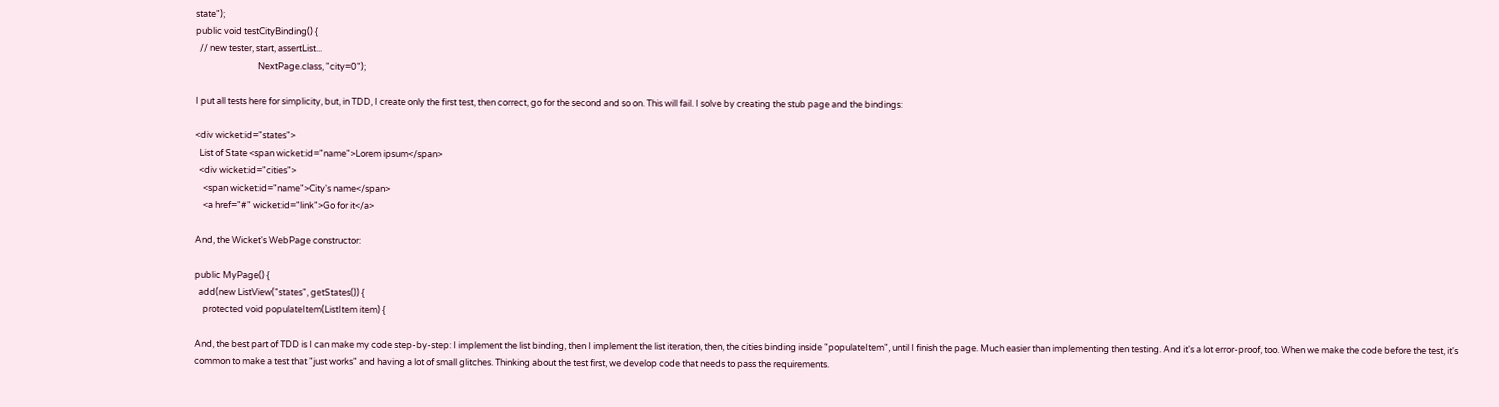state");
public void testCityBinding() {
  // new tester, start, assertList...
                               NextPage.class, "city=0");

I put all tests here for simplicity, but, in TDD, I create only the first test, then correct, go for the second and so on. This will fail. I solve by creating the stub page and the bindings:

<div wicket:id="states">
  List of State <span wicket:id="name">Lorem ipsum</span>
  <div wicket:id="cities">
    <span wicket:id="name">City's name</span>
    <a href="#" wicket:id="link">Go for it</a>

And, the Wicket's WebPage constructor:

public MyPage() {
  add(new ListView("states", getStates()) {
    protected void populateItem(ListItem item) {

And, the best part of TDD is I can make my code step-by-step: I implement the list binding, then I implement the list iteration, then, the cities binding inside "populateItem", until I finish the page. Much easier than implementing then testing. And it's a lot error-proof, too. When we make the code before the test, it's common to make a test that "just works" and having a lot of small glitches. Thinking about the test first, we develop code that needs to pass the requirements.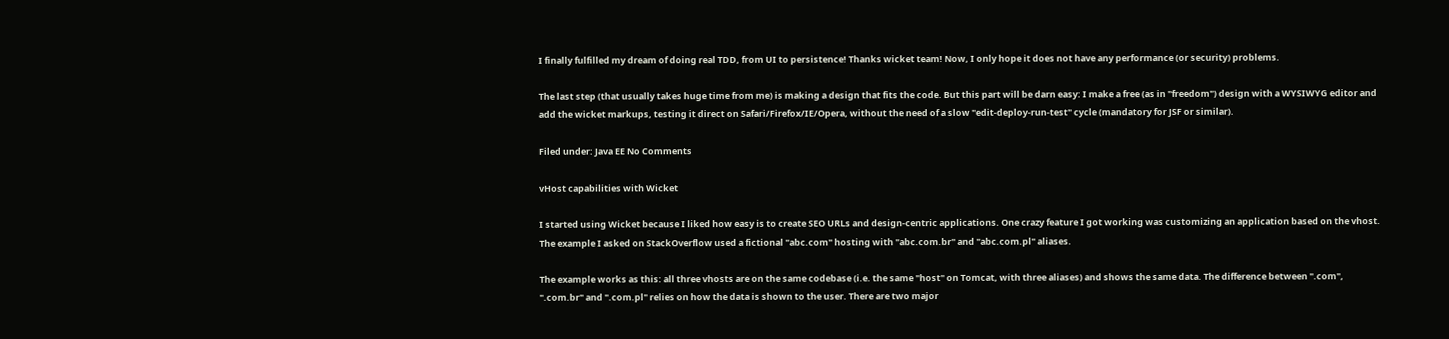I finally fulfilled my dream of doing real TDD, from UI to persistence! Thanks wicket team! Now, I only hope it does not have any performance (or security) problems.

The last step (that usually takes huge time from me) is making a design that fits the code. But this part will be darn easy: I make a free (as in "freedom") design with a WYSIWYG editor and add the wicket markups, testing it direct on Safari/Firefox/IE/Opera, without the need of a slow "edit-deploy-run-test" cycle (mandatory for JSF or similar).

Filed under: Java EE No Comments

vHost capabilities with Wicket

I started using Wicket because I liked how easy is to create SEO URLs and design-centric applications. One crazy feature I got working was customizing an application based on the vhost. The example I asked on StackOverflow used a fictional "abc.com" hosting with "abc.com.br" and "abc.com.pl" aliases.

The example works as this: all three vhosts are on the same codebase (i.e. the same "host" on Tomcat, with three aliases) and shows the same data. The difference between ".com", ".com.br" and ".com.pl" relies on how the data is shown to the user. There are two major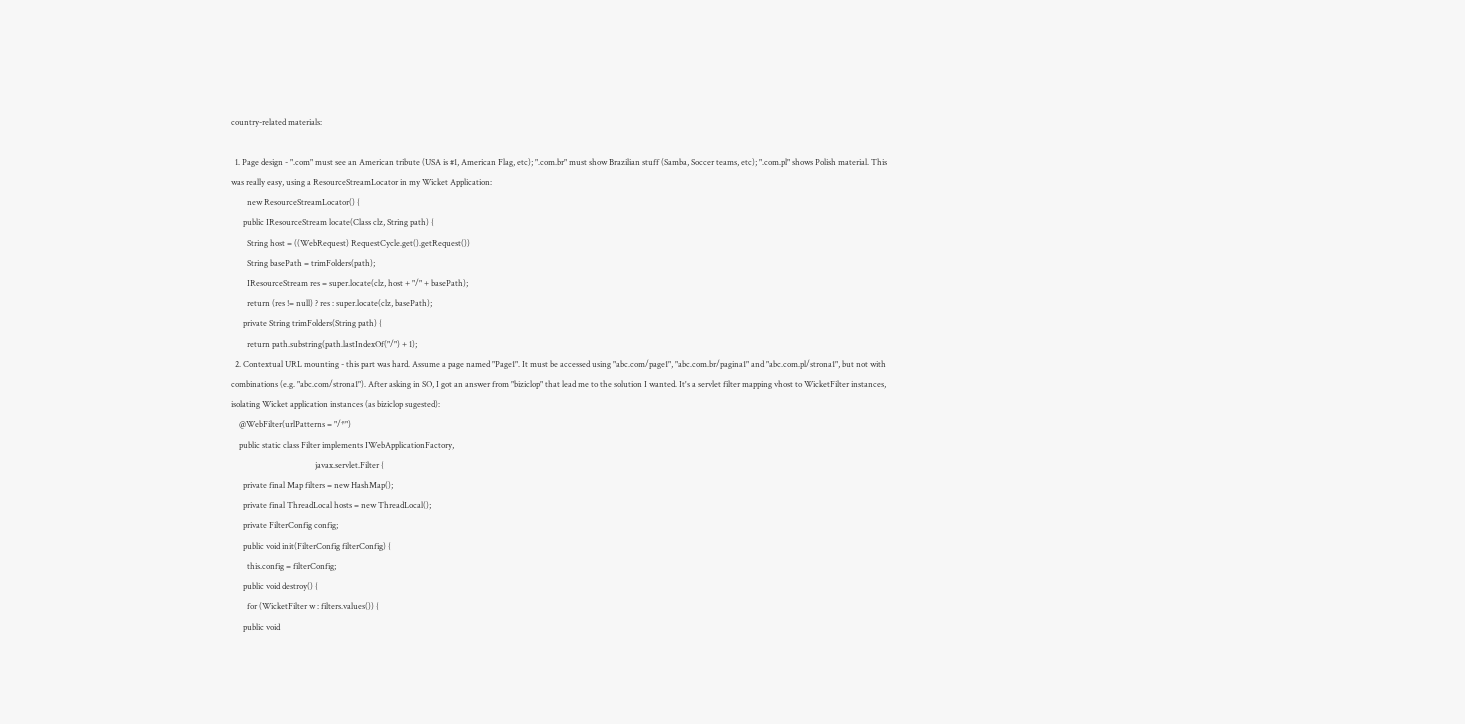country-related materials:

  1. Page design - ".com" must see an American tribute (USA is #1, American Flag, etc); ".com.br" must show Brazilian stuff (Samba, Soccer teams, etc); ".com.pl" shows Polish material. This was really easy, using a ResourceStreamLocator in my Wicket Application:
        new ResourceStreamLocator() {
      public IResourceStream locate(Class clz, String path) {
        String host = ((WebRequest) RequestCycle.get().getRequest())
        String basePath = trimFolders(path);
        IResourceStream res = super.locate(clz, host + "/" + basePath);
        return (res != null) ? res : super.locate(clz, basePath);
      private String trimFolders(String path) {
        return path.substring(path.lastIndexOf("/") + 1);
  2. Contextual URL mounting - this part was hard. Assume a page named "Page1". It must be accessed using "abc.com/page1", "abc.com.br/pagina1" and "abc.com.pl/strona1", but not with combinations (e.g. "abc.com/strona1"). After asking in SO, I got an answer from "biziclop" that lead me to the solution I wanted. It's a servlet filter mapping vhost to WicketFilter instances, isolating Wicket application instances (as biziclop sugested):
    @WebFilter(urlPatterns = "/*")
    public static class Filter implements IWebApplicationFactory,
                                          javax.servlet.Filter {
      private final Map filters = new HashMap();
      private final ThreadLocal hosts = new ThreadLocal();
      private FilterConfig config;
      public void init(FilterConfig filterConfig) {
        this.config = filterConfig;
      public void destroy() {
        for (WicketFilter w : filters.values()) {
      public void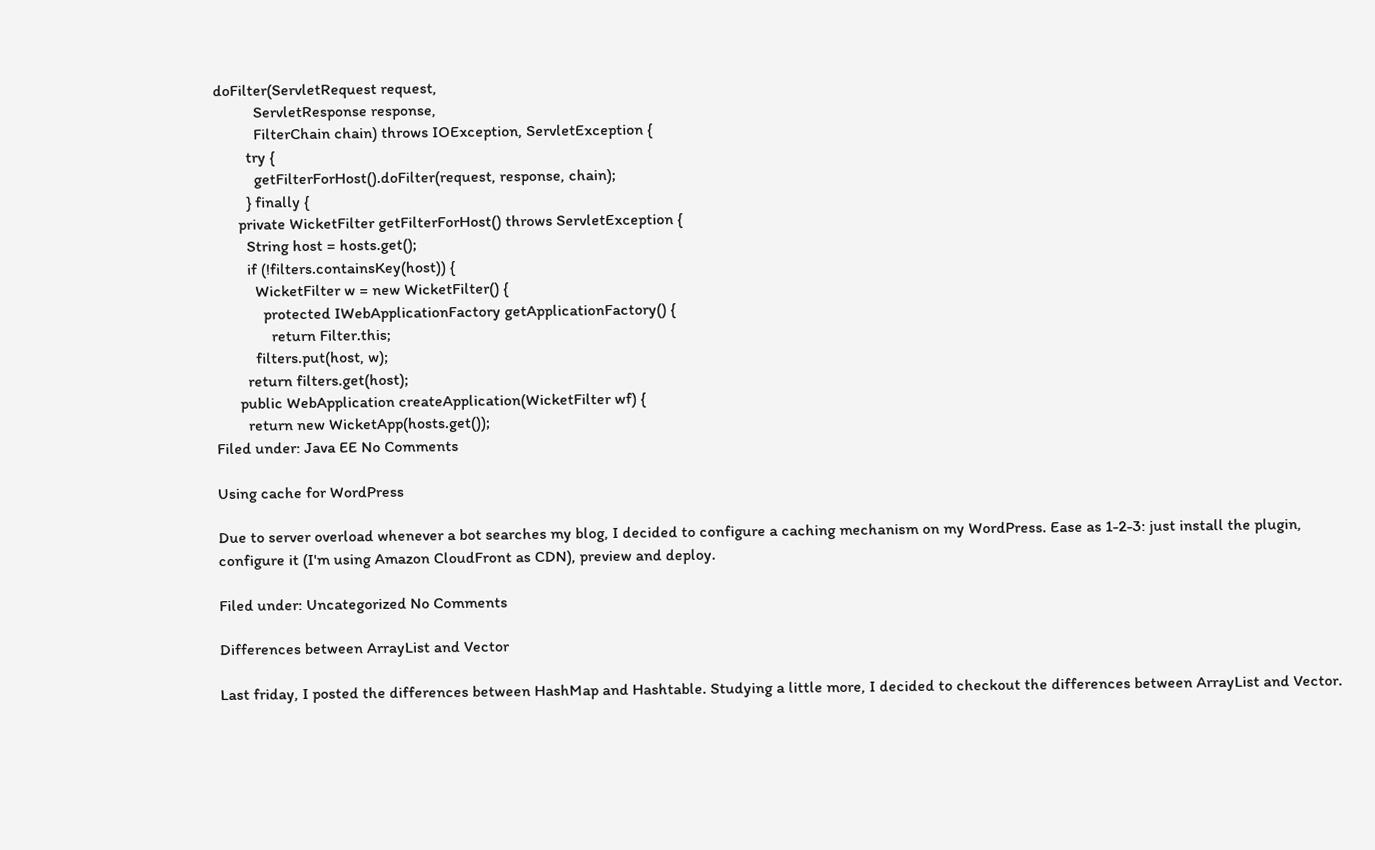doFilter(ServletRequest request,
          ServletResponse response,
          FilterChain chain) throws IOException, ServletException {
        try {
          getFilterForHost().doFilter(request, response, chain);
        } finally {
      private WicketFilter getFilterForHost() throws ServletException {
        String host = hosts.get();
        if (!filters.containsKey(host)) {
          WicketFilter w = new WicketFilter() {
            protected IWebApplicationFactory getApplicationFactory() {
              return Filter.this;
          filters.put(host, w);
        return filters.get(host);
      public WebApplication createApplication(WicketFilter wf) {
        return new WicketApp(hosts.get());
Filed under: Java EE No Comments

Using cache for WordPress

Due to server overload whenever a bot searches my blog, I decided to configure a caching mechanism on my WordPress. Ease as 1-2-3: just install the plugin, configure it (I'm using Amazon CloudFront as CDN), preview and deploy.

Filed under: Uncategorized No Comments

Differences between ArrayList and Vector

Last friday, I posted the differences between HashMap and Hashtable. Studying a little more, I decided to checkout the differences between ArrayList and Vector.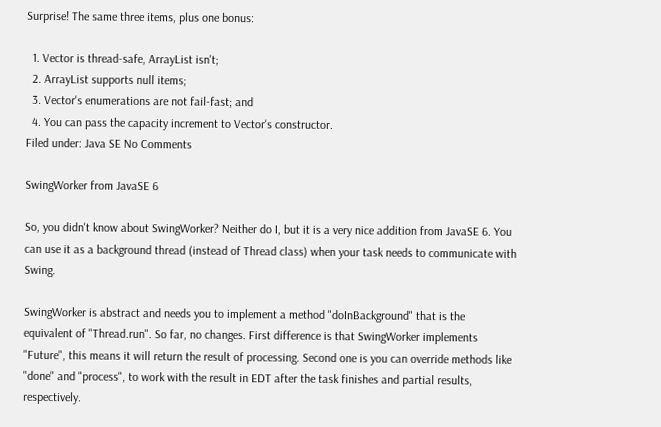Surprise! The same three items, plus one bonus:

  1. Vector is thread-safe, ArrayList isn't;
  2. ArrayList supports null items;
  3. Vector's enumerations are not fail-fast; and
  4. You can pass the capacity increment to Vector's constructor.
Filed under: Java SE No Comments

SwingWorker from JavaSE 6

So, you didn't know about SwingWorker? Neither do I, but it is a very nice addition from JavaSE 6. You can use it as a background thread (instead of Thread class) when your task needs to communicate with Swing.

SwingWorker is abstract and needs you to implement a method "doInBackground" that is the equivalent of "Thread.run". So far, no changes. First difference is that SwingWorker implements "Future", this means it will return the result of processing. Second one is you can override methods like "done" and "process", to work with the result in EDT after the task finishes and partial results, respectively.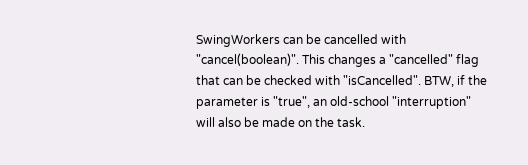SwingWorkers can be cancelled with "cancel(boolean)". This changes a "cancelled" flag that can be checked with "isCancelled". BTW, if the parameter is "true", an old-school "interruption" will also be made on the task.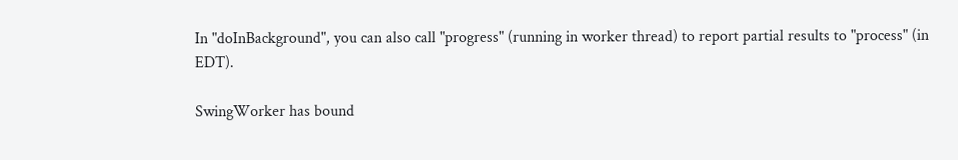In "doInBackground", you can also call "progress" (running in worker thread) to report partial results to "process" (in EDT).

SwingWorker has bound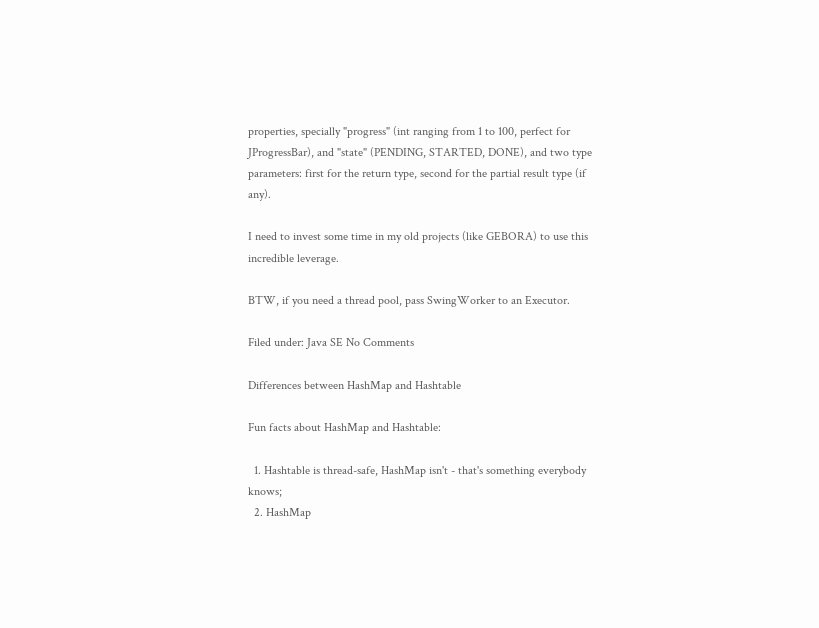properties, specially "progress" (int ranging from 1 to 100, perfect for JProgressBar), and "state" (PENDING, STARTED, DONE), and two type parameters: first for the return type, second for the partial result type (if any).

I need to invest some time in my old projects (like GEBORA) to use this incredible leverage.

BTW, if you need a thread pool, pass SwingWorker to an Executor.

Filed under: Java SE No Comments

Differences between HashMap and Hashtable

Fun facts about HashMap and Hashtable:

  1. Hashtable is thread-safe, HashMap isn't - that's something everybody knows;
  2. HashMap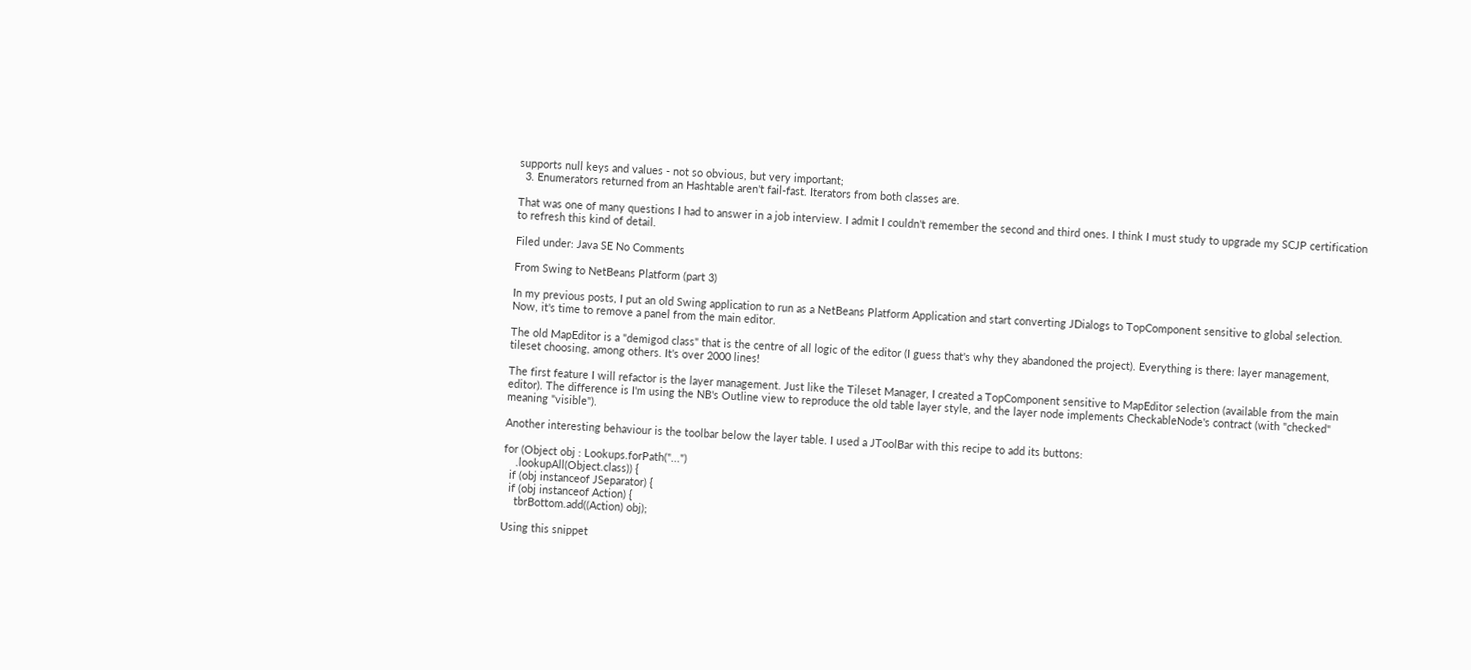supports null keys and values - not so obvious, but very important;
  3. Enumerators returned from an Hashtable aren't fail-fast. Iterators from both classes are.

That was one of many questions I had to answer in a job interview. I admit I couldn't remember the second and third ones. I think I must study to upgrade my SCJP certification to refresh this kind of detail.

Filed under: Java SE No Comments

From Swing to NetBeans Platform (part 3)

In my previous posts, I put an old Swing application to run as a NetBeans Platform Application and start converting JDialogs to TopComponent sensitive to global selection. Now, it's time to remove a panel from the main editor.

The old MapEditor is a "demigod class" that is the centre of all logic of the editor (I guess that's why they abandoned the project). Everything is there: layer management, tileset choosing, among others. It's over 2000 lines!

The first feature I will refactor is the layer management. Just like the Tileset Manager, I created a TopComponent sensitive to MapEditor selection (available from the main editor). The difference is I'm using the NB's Outline view to reproduce the old table layer style, and the layer node implements CheckableNode's contract (with "checked" meaning "visible").

Another interesting behaviour is the toolbar below the layer table. I used a JToolBar with this recipe to add its buttons:

for (Object obj : Lookups.forPath("...")
    .lookupAll(Object.class)) {
  if (obj instanceof JSeparator) {
  if (obj instanceof Action) {
    tbrBottom.add((Action) obj);

Using this snippet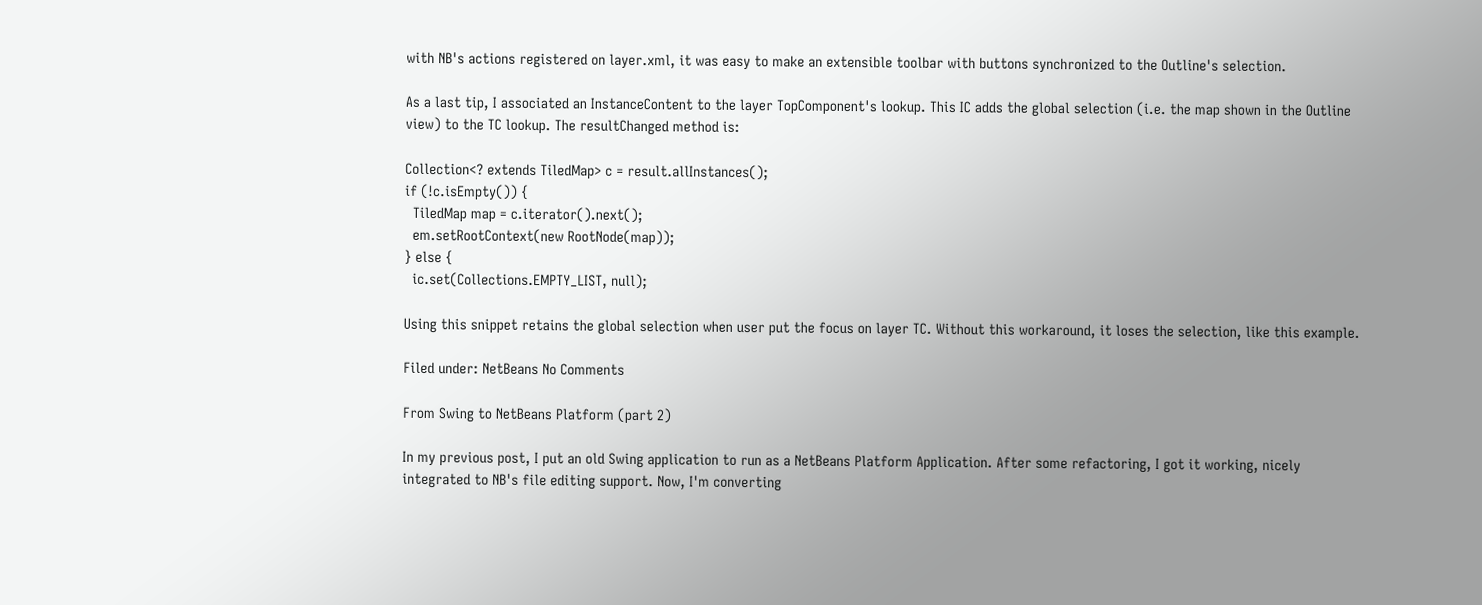with NB's actions registered on layer.xml, it was easy to make an extensible toolbar with buttons synchronized to the Outline's selection.

As a last tip, I associated an InstanceContent to the layer TopComponent's lookup. This IC adds the global selection (i.e. the map shown in the Outline view) to the TC lookup. The resultChanged method is:

Collection<? extends TiledMap> c = result.allInstances();
if (!c.isEmpty()) {
  TiledMap map = c.iterator().next();
  em.setRootContext(new RootNode(map));
} else {
  ic.set(Collections.EMPTY_LIST, null);

Using this snippet retains the global selection when user put the focus on layer TC. Without this workaround, it loses the selection, like this example.

Filed under: NetBeans No Comments

From Swing to NetBeans Platform (part 2)

In my previous post, I put an old Swing application to run as a NetBeans Platform Application. After some refactoring, I got it working, nicely integrated to NB's file editing support. Now, I'm converting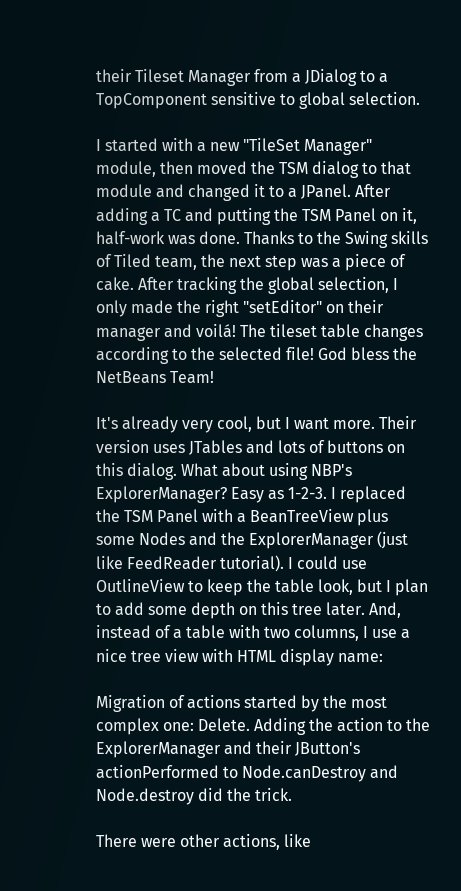their Tileset Manager from a JDialog to a TopComponent sensitive to global selection.

I started with a new "TileSet Manager" module, then moved the TSM dialog to that module and changed it to a JPanel. After adding a TC and putting the TSM Panel on it, half-work was done. Thanks to the Swing skills of Tiled team, the next step was a piece of cake. After tracking the global selection, I only made the right "setEditor" on their manager and voilá! The tileset table changes according to the selected file! God bless the NetBeans Team!

It's already very cool, but I want more. Their version uses JTables and lots of buttons on this dialog. What about using NBP's ExplorerManager? Easy as 1-2-3. I replaced the TSM Panel with a BeanTreeView plus some Nodes and the ExplorerManager (just like FeedReader tutorial). I could use OutlineView to keep the table look, but I plan to add some depth on this tree later. And, instead of a table with two columns, I use a nice tree view with HTML display name:

Migration of actions started by the most complex one: Delete. Adding the action to the ExplorerManager and their JButton's actionPerformed to Node.canDestroy and Node.destroy did the trick.

There were other actions, like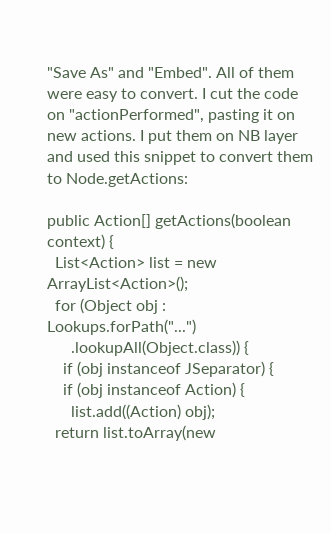"Save As" and "Embed". All of them were easy to convert. I cut the code on "actionPerformed", pasting it on new actions. I put them on NB layer and used this snippet to convert them to Node.getActions:

public Action[] getActions(boolean context) {
  List<Action> list = new ArrayList<Action>();
  for (Object obj : Lookups.forPath("...")
      .lookupAll(Object.class)) {
    if (obj instanceof JSeparator) {
    if (obj instanceof Action) {
      list.add((Action) obj);
  return list.toArray(new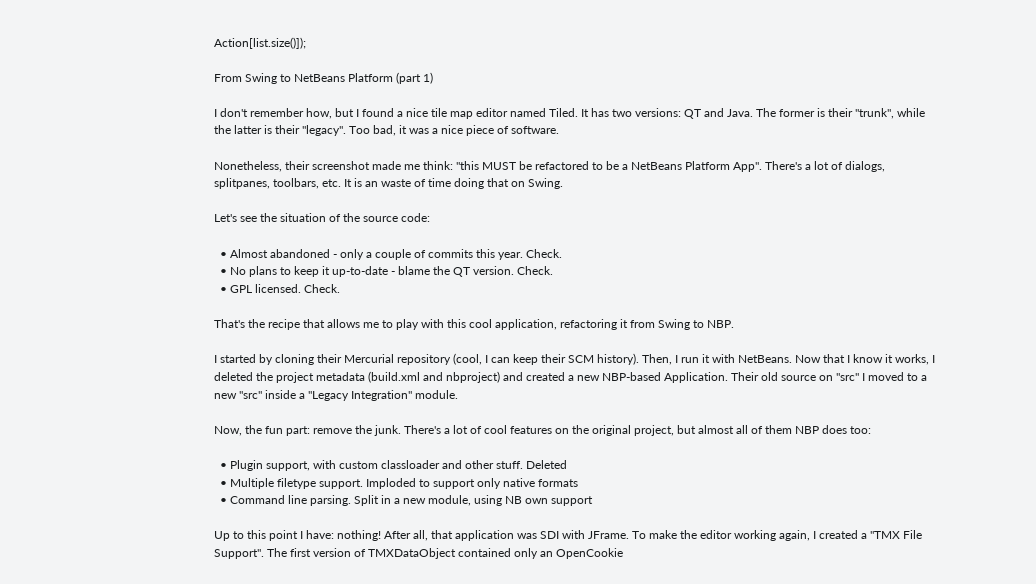Action[list.size()]);

From Swing to NetBeans Platform (part 1)

I don't remember how, but I found a nice tile map editor named Tiled. It has two versions: QT and Java. The former is their "trunk", while the latter is their "legacy". Too bad, it was a nice piece of software.

Nonetheless, their screenshot made me think: "this MUST be refactored to be a NetBeans Platform App". There's a lot of dialogs, splitpanes, toolbars, etc. It is an waste of time doing that on Swing.

Let's see the situation of the source code:

  • Almost abandoned - only a couple of commits this year. Check.
  • No plans to keep it up-to-date - blame the QT version. Check.
  • GPL licensed. Check.

That's the recipe that allows me to play with this cool application, refactoring it from Swing to NBP.

I started by cloning their Mercurial repository (cool, I can keep their SCM history). Then, I run it with NetBeans. Now that I know it works, I deleted the project metadata (build.xml and nbproject) and created a new NBP-based Application. Their old source on "src" I moved to a new "src" inside a "Legacy Integration" module.

Now, the fun part: remove the junk. There's a lot of cool features on the original project, but almost all of them NBP does too:

  • Plugin support, with custom classloader and other stuff. Deleted
  • Multiple filetype support. Imploded to support only native formats
  • Command line parsing. Split in a new module, using NB own support

Up to this point I have: nothing! After all, that application was SDI with JFrame. To make the editor working again, I created a "TMX File Support". The first version of TMXDataObject contained only an OpenCookie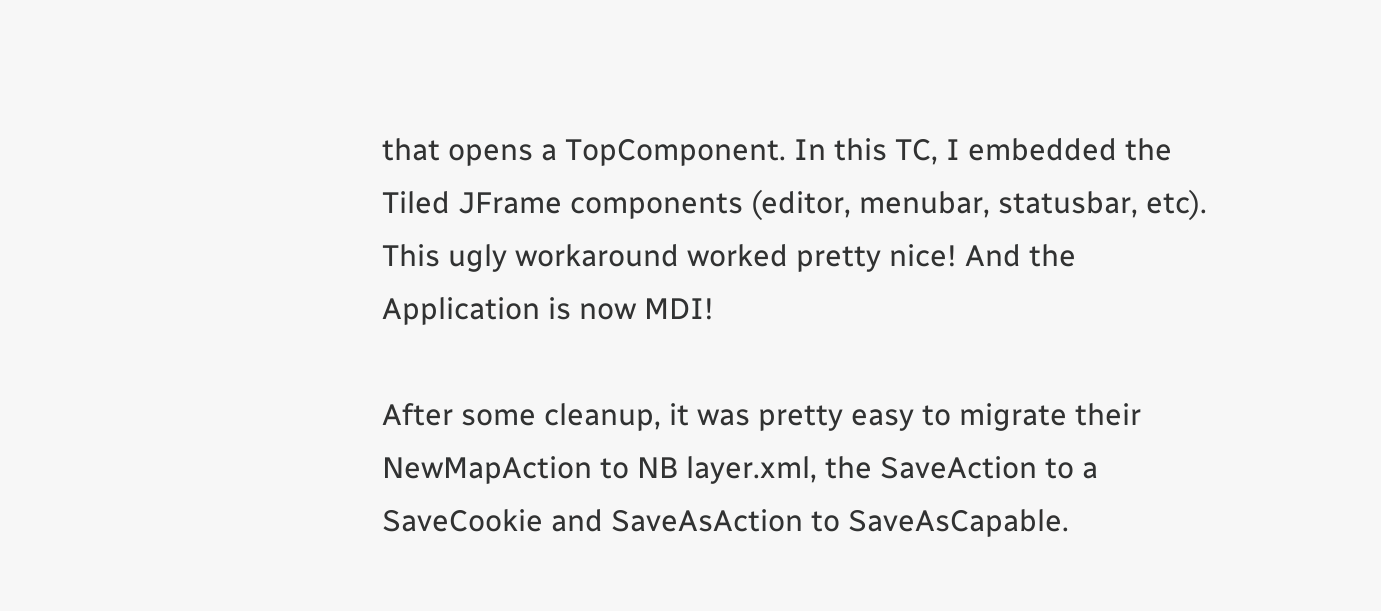that opens a TopComponent. In this TC, I embedded the Tiled JFrame components (editor, menubar, statusbar, etc). This ugly workaround worked pretty nice! And the Application is now MDI!

After some cleanup, it was pretty easy to migrate their NewMapAction to NB layer.xml, the SaveAction to a SaveCookie and SaveAsAction to SaveAsCapable.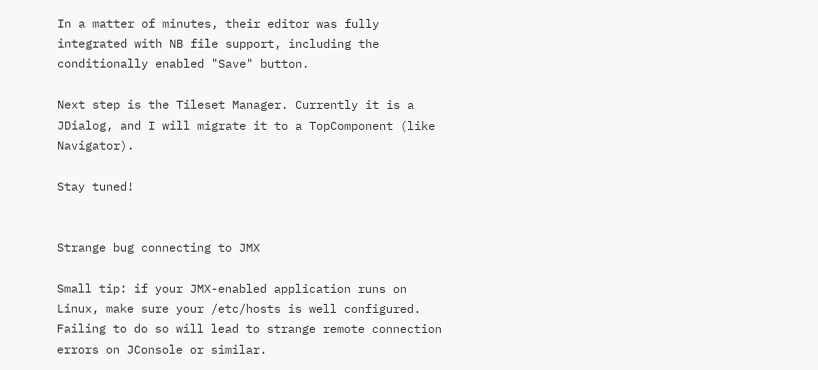In a matter of minutes, their editor was fully integrated with NB file support, including the conditionally enabled "Save" button.

Next step is the Tileset Manager. Currently it is a JDialog, and I will migrate it to a TopComponent (like Navigator).

Stay tuned!


Strange bug connecting to JMX

Small tip: if your JMX-enabled application runs on Linux, make sure your /etc/hosts is well configured. Failing to do so will lead to strange remote connection errors on JConsole or similar.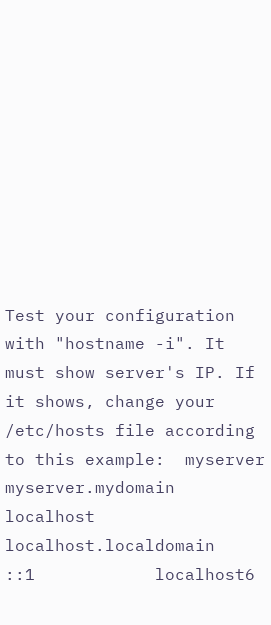Test your configuration with "hostname -i". It must show server's IP. If it shows, change your /etc/hosts file according to this example:  myserver     myserver.mydomain      localhost    localhost.localdomain
::1            localhost6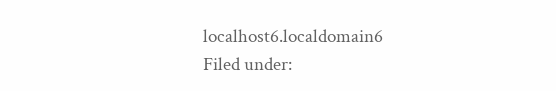localhost6.localdomain6
Filed under: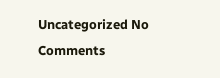Uncategorized No Comments